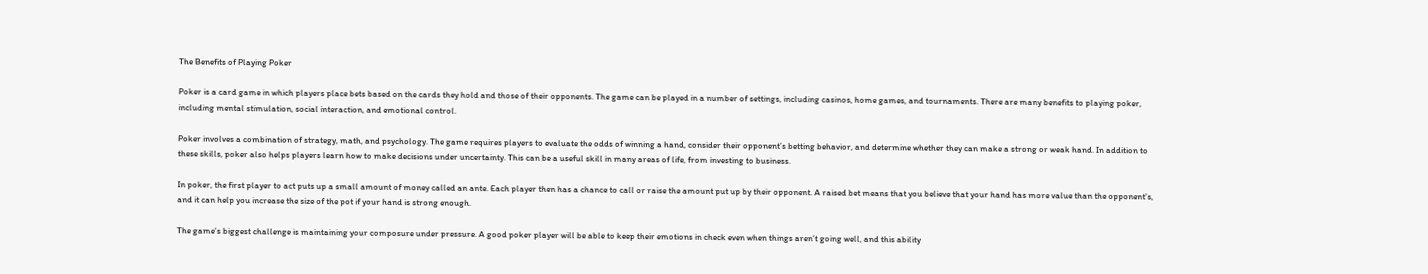The Benefits of Playing Poker

Poker is a card game in which players place bets based on the cards they hold and those of their opponents. The game can be played in a number of settings, including casinos, home games, and tournaments. There are many benefits to playing poker, including mental stimulation, social interaction, and emotional control.

Poker involves a combination of strategy, math, and psychology. The game requires players to evaluate the odds of winning a hand, consider their opponent’s betting behavior, and determine whether they can make a strong or weak hand. In addition to these skills, poker also helps players learn how to make decisions under uncertainty. This can be a useful skill in many areas of life, from investing to business.

In poker, the first player to act puts up a small amount of money called an ante. Each player then has a chance to call or raise the amount put up by their opponent. A raised bet means that you believe that your hand has more value than the opponent’s, and it can help you increase the size of the pot if your hand is strong enough.

The game’s biggest challenge is maintaining your composure under pressure. A good poker player will be able to keep their emotions in check even when things aren’t going well, and this ability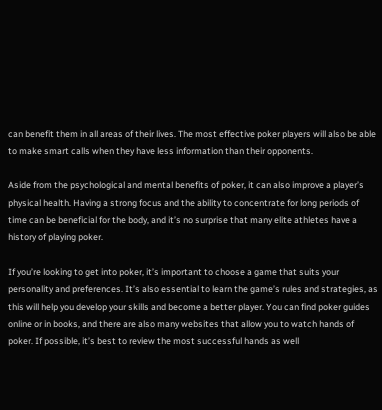can benefit them in all areas of their lives. The most effective poker players will also be able to make smart calls when they have less information than their opponents.

Aside from the psychological and mental benefits of poker, it can also improve a player’s physical health. Having a strong focus and the ability to concentrate for long periods of time can be beneficial for the body, and it’s no surprise that many elite athletes have a history of playing poker.

If you’re looking to get into poker, it’s important to choose a game that suits your personality and preferences. It’s also essential to learn the game’s rules and strategies, as this will help you develop your skills and become a better player. You can find poker guides online or in books, and there are also many websites that allow you to watch hands of poker. If possible, it’s best to review the most successful hands as well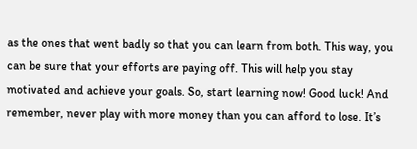as the ones that went badly so that you can learn from both. This way, you can be sure that your efforts are paying off. This will help you stay motivated and achieve your goals. So, start learning now! Good luck! And remember, never play with more money than you can afford to lose. It’s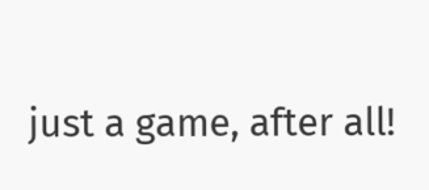just a game, after all!